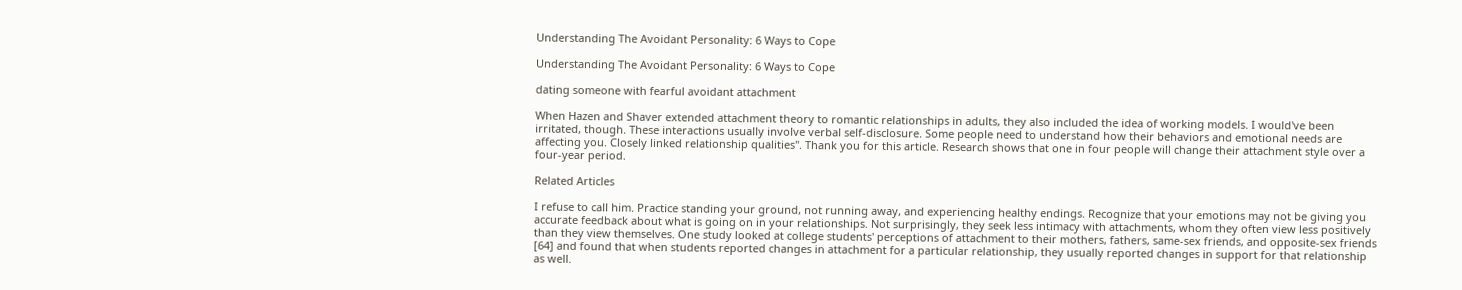Understanding The Avoidant Personality: 6 Ways to Cope

Understanding The Avoidant Personality: 6 Ways to Cope

dating someone with fearful avoidant attachment

When Hazen and Shaver extended attachment theory to romantic relationships in adults, they also included the idea of working models. I would've been irritated, though. These interactions usually involve verbal self-disclosure. Some people need to understand how their behaviors and emotional needs are affecting you. Closely linked relationship qualities". Thank you for this article. Research shows that one in four people will change their attachment style over a four-year period.

Related Articles

I refuse to call him. Practice standing your ground, not running away, and experiencing healthy endings. Recognize that your emotions may not be giving you accurate feedback about what is going on in your relationships. Not surprisingly, they seek less intimacy with attachments, whom they often view less positively than they view themselves. One study looked at college students' perceptions of attachment to their mothers, fathers, same-sex friends, and opposite-sex friends [64] and found that when students reported changes in attachment for a particular relationship, they usually reported changes in support for that relationship as well.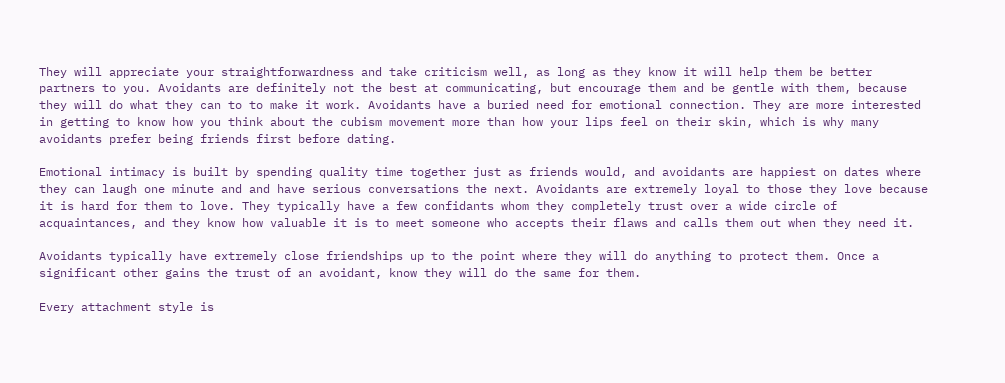They will appreciate your straightforwardness and take criticism well, as long as they know it will help them be better partners to you. Avoidants are definitely not the best at communicating, but encourage them and be gentle with them, because they will do what they can to to make it work. Avoidants have a buried need for emotional connection. They are more interested in getting to know how you think about the cubism movement more than how your lips feel on their skin, which is why many avoidants prefer being friends first before dating.

Emotional intimacy is built by spending quality time together just as friends would, and avoidants are happiest on dates where they can laugh one minute and and have serious conversations the next. Avoidants are extremely loyal to those they love because it is hard for them to love. They typically have a few confidants whom they completely trust over a wide circle of acquaintances, and they know how valuable it is to meet someone who accepts their flaws and calls them out when they need it.

Avoidants typically have extremely close friendships up to the point where they will do anything to protect them. Once a significant other gains the trust of an avoidant, know they will do the same for them.

Every attachment style is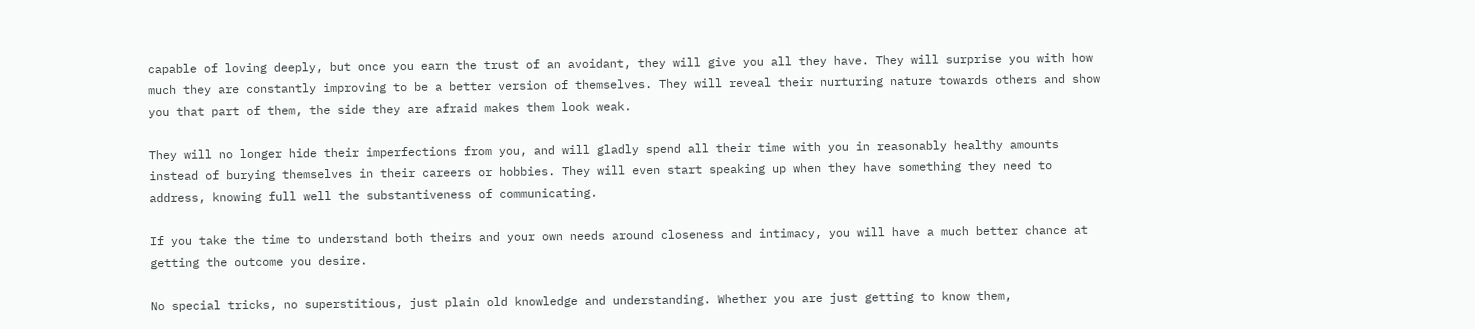capable of loving deeply, but once you earn the trust of an avoidant, they will give you all they have. They will surprise you with how much they are constantly improving to be a better version of themselves. They will reveal their nurturing nature towards others and show you that part of them, the side they are afraid makes them look weak.

They will no longer hide their imperfections from you, and will gladly spend all their time with you in reasonably healthy amounts instead of burying themselves in their careers or hobbies. They will even start speaking up when they have something they need to address, knowing full well the substantiveness of communicating.

If you take the time to understand both theirs and your own needs around closeness and intimacy, you will have a much better chance at getting the outcome you desire.

No special tricks, no superstitious, just plain old knowledge and understanding. Whether you are just getting to know them,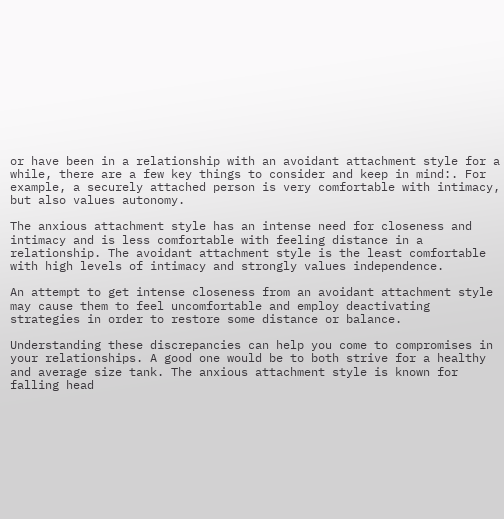or have been in a relationship with an avoidant attachment style for a while, there are a few key things to consider and keep in mind:. For example, a securely attached person is very comfortable with intimacy, but also values autonomy.

The anxious attachment style has an intense need for closeness and intimacy and is less comfortable with feeling distance in a relationship. The avoidant attachment style is the least comfortable with high levels of intimacy and strongly values independence.

An attempt to get intense closeness from an avoidant attachment style may cause them to feel uncomfortable and employ deactivating strategies in order to restore some distance or balance.

Understanding these discrepancies can help you come to compromises in your relationships. A good one would be to both strive for a healthy and average size tank. The anxious attachment style is known for falling head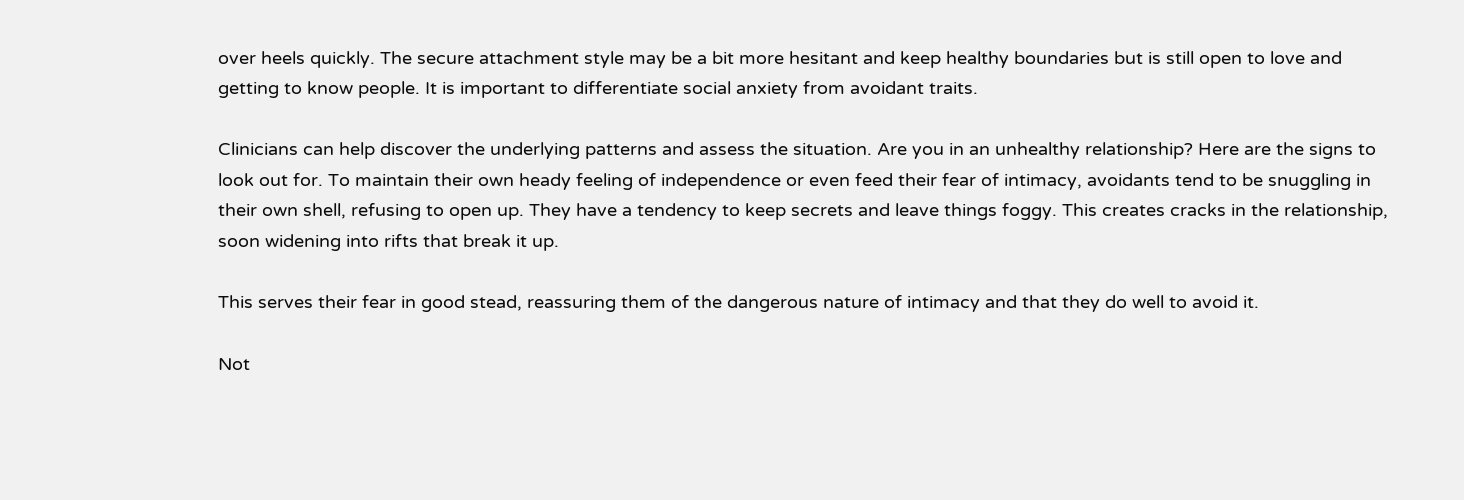over heels quickly. The secure attachment style may be a bit more hesitant and keep healthy boundaries but is still open to love and getting to know people. It is important to differentiate social anxiety from avoidant traits.

Clinicians can help discover the underlying patterns and assess the situation. Are you in an unhealthy relationship? Here are the signs to look out for. To maintain their own heady feeling of independence or even feed their fear of intimacy, avoidants tend to be snuggling in their own shell, refusing to open up. They have a tendency to keep secrets and leave things foggy. This creates cracks in the relationship, soon widening into rifts that break it up.

This serves their fear in good stead, reassuring them of the dangerous nature of intimacy and that they do well to avoid it.

Not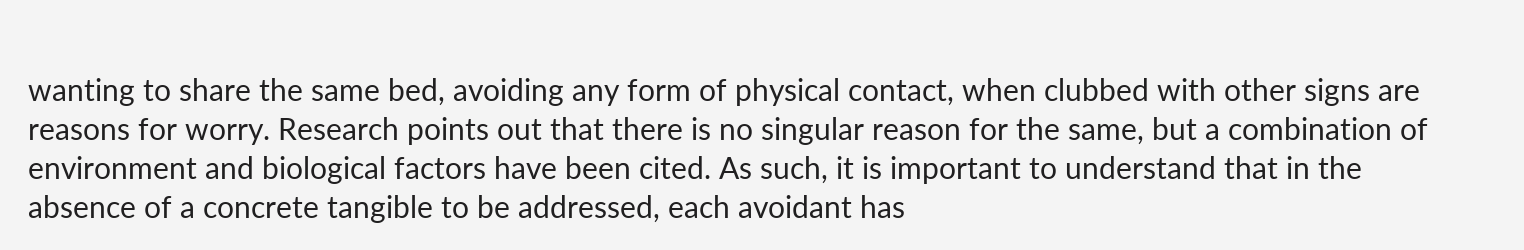wanting to share the same bed, avoiding any form of physical contact, when clubbed with other signs are reasons for worry. Research points out that there is no singular reason for the same, but a combination of environment and biological factors have been cited. As such, it is important to understand that in the absence of a concrete tangible to be addressed, each avoidant has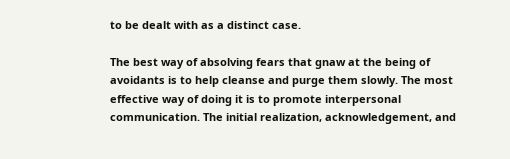to be dealt with as a distinct case.

The best way of absolving fears that gnaw at the being of avoidants is to help cleanse and purge them slowly. The most effective way of doing it is to promote interpersonal communication. The initial realization, acknowledgement, and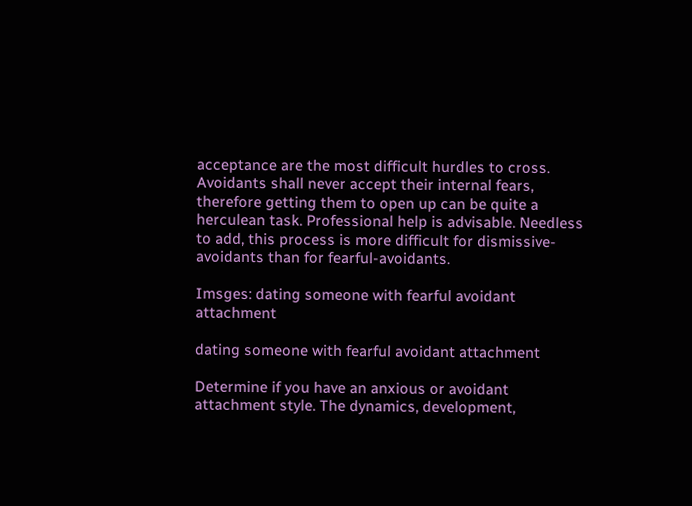acceptance are the most difficult hurdles to cross. Avoidants shall never accept their internal fears, therefore getting them to open up can be quite a herculean task. Professional help is advisable. Needless to add, this process is more difficult for dismissive-avoidants than for fearful-avoidants.

Imsges: dating someone with fearful avoidant attachment

dating someone with fearful avoidant attachment

Determine if you have an anxious or avoidant attachment style. The dynamics, development,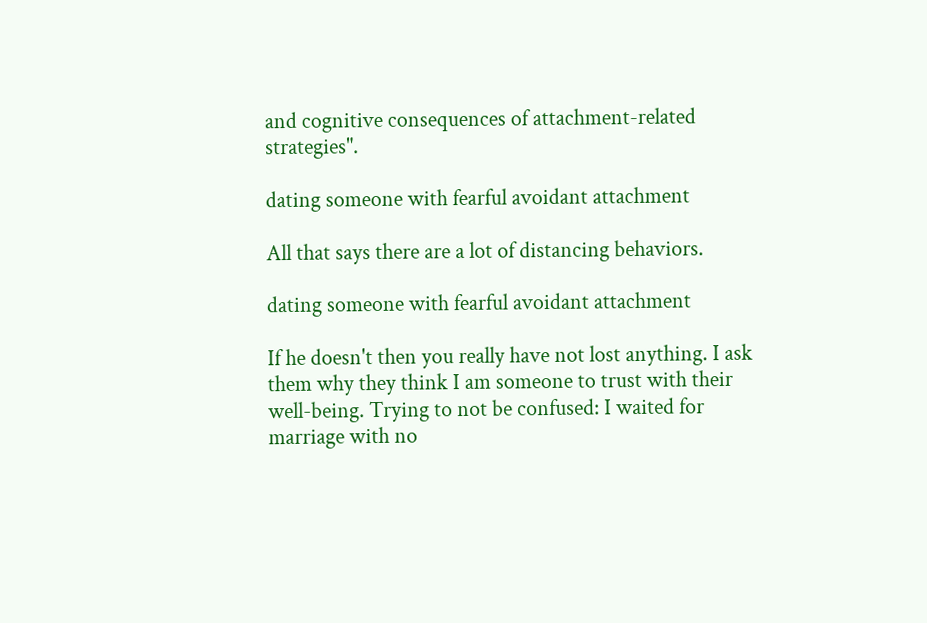and cognitive consequences of attachment-related strategies".

dating someone with fearful avoidant attachment

All that says there are a lot of distancing behaviors.

dating someone with fearful avoidant attachment

If he doesn't then you really have not lost anything. I ask them why they think I am someone to trust with their well-being. Trying to not be confused: I waited for marriage with no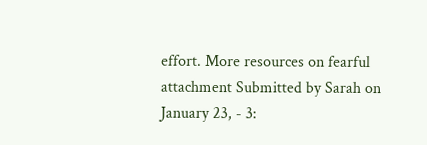effort. More resources on fearful attachment Submitted by Sarah on January 23, - 3: